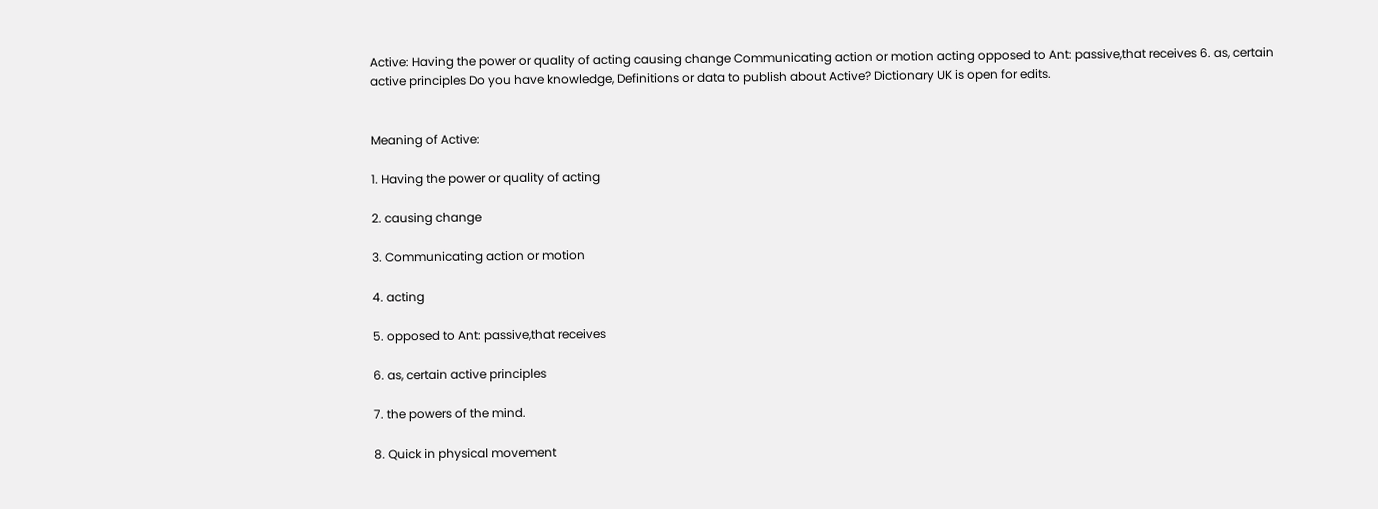Active: Having the power or quality of acting causing change Communicating action or motion acting opposed to Ant: passive,that receives 6. as, certain active principles Do you have knowledge, Definitions or data to publish about Active? Dictionary UK is open for edits.


Meaning of Active:

1. Having the power or quality of acting

2. causing change

3. Communicating action or motion

4. acting

5. opposed to Ant: passive,that receives

6. as, certain active principles

7. the powers of the mind.

8. Quick in physical movement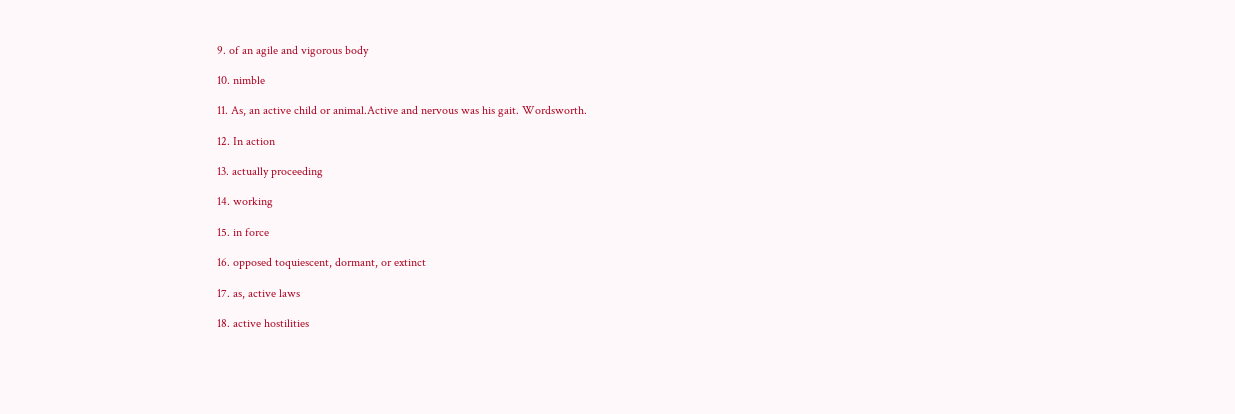9. of an agile and vigorous body

10. nimble

11. As, an active child or animal.Active and nervous was his gait. Wordsworth.

12. In action

13. actually proceeding

14. working

15. in force

16. opposed toquiescent, dormant, or extinct

17. as, active laws

18. active hostilities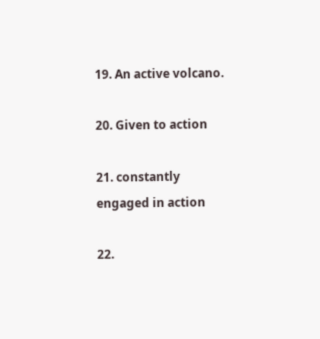19. An active volcano.

20. Given to action

21. constantly engaged in action

22.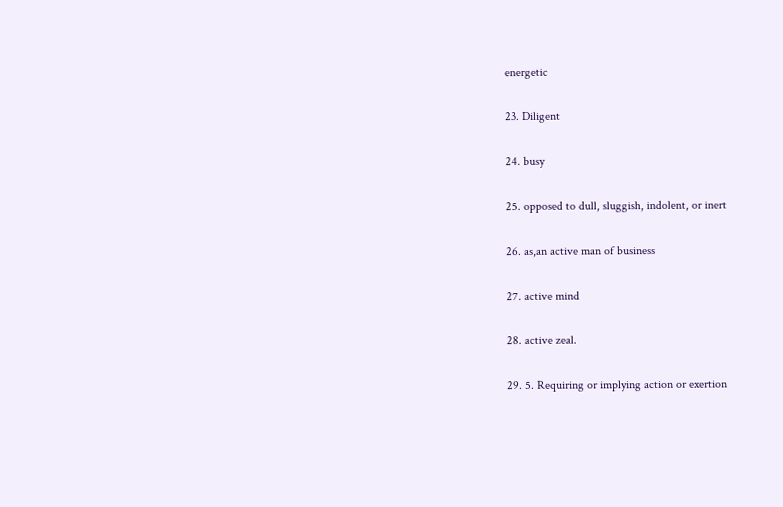energetic

23. Diligent

24. busy

25. opposed to dull, sluggish, indolent, or inert

26. as,an active man of business

27. active mind

28. active zeal.

29. 5. Requiring or implying action or exertion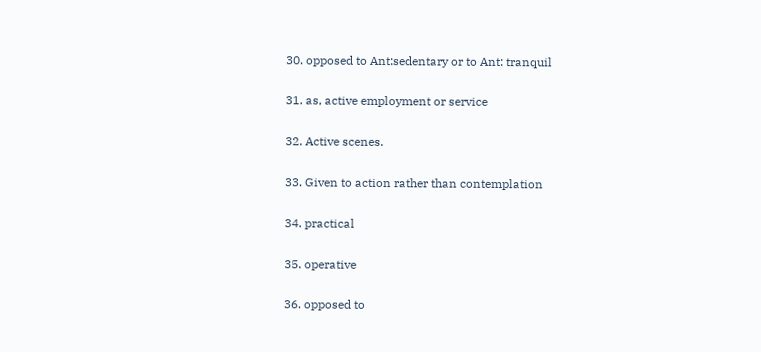30. opposed to Ant:sedentary or to Ant: tranquil

31. as, active employment or service

32. Active scenes.

33. Given to action rather than contemplation

34. practical

35. operative

36. opposed to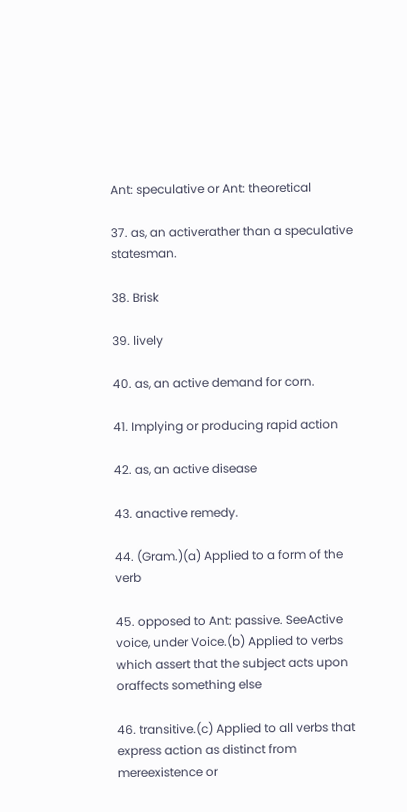Ant: speculative or Ant: theoretical

37. as, an activerather than a speculative statesman.

38. Brisk

39. lively

40. as, an active demand for corn.

41. Implying or producing rapid action

42. as, an active disease

43. anactive remedy.

44. (Gram.)(a) Applied to a form of the verb

45. opposed to Ant: passive. SeeActive voice, under Voice.(b) Applied to verbs which assert that the subject acts upon oraffects something else

46. transitive.(c) Applied to all verbs that express action as distinct from mereexistence or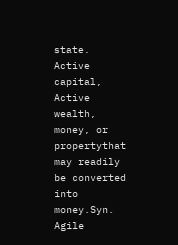state. Active capital, Active wealth, money, or propertythat may readily be converted into money.Syn. Agile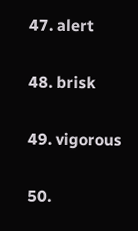47. alert

48. brisk

49. vigorous

50.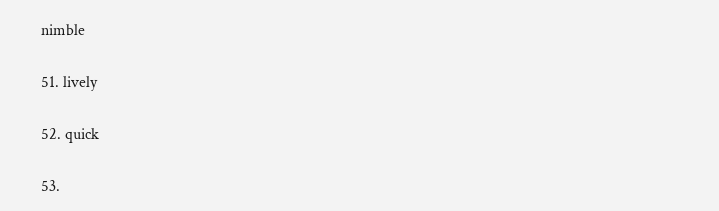nimble

51. lively

52. quick

53.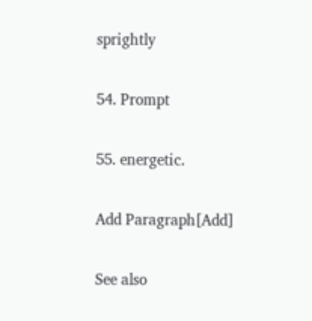sprightly

54. Prompt

55. energetic.

Add Paragraph[Add]

See also